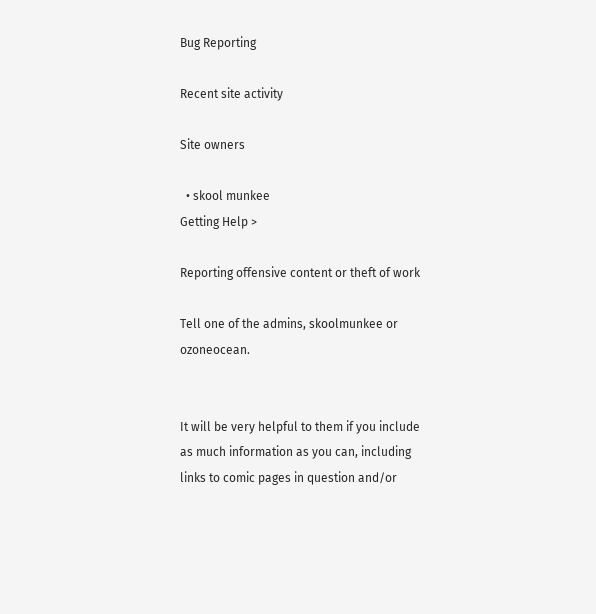Bug Reporting

Recent site activity

Site owners

  • skool munkee
Getting Help >

Reporting offensive content or theft of work

Tell one of the admins, skoolmunkee or ozoneocean.


It will be very helpful to them if you include as much information as you can, including links to comic pages in question and/or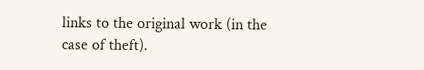links to the original work (in the case of theft).